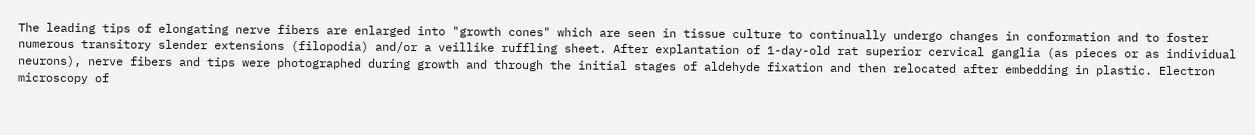The leading tips of elongating nerve fibers are enlarged into "growth cones" which are seen in tissue culture to continually undergo changes in conformation and to foster numerous transitory slender extensions (filopodia) and/or a veillike ruffling sheet. After explantation of 1-day-old rat superior cervical ganglia (as pieces or as individual neurons), nerve fibers and tips were photographed during growth and through the initial stages of aldehyde fixation and then relocated after embedding in plastic. Electron microscopy of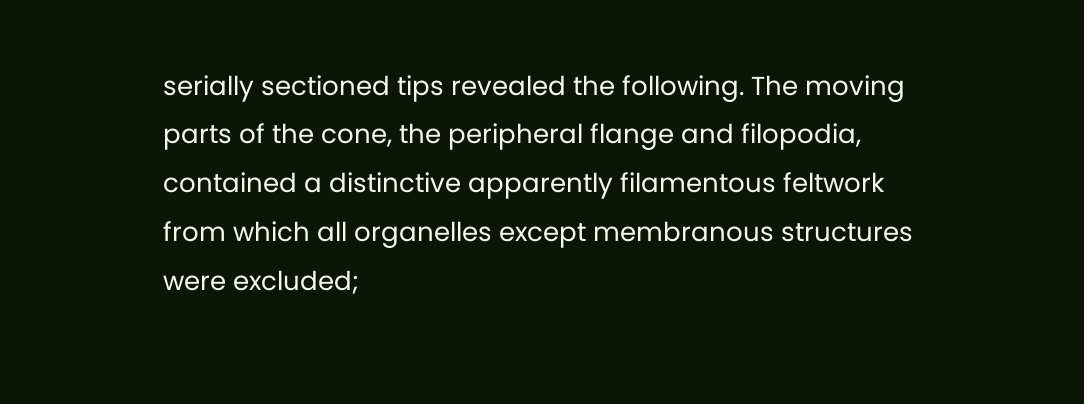serially sectioned tips revealed the following. The moving parts of the cone, the peripheral flange and filopodia, contained a distinctive apparently filamentous feltwork from which all organelles except membranous structures were excluded;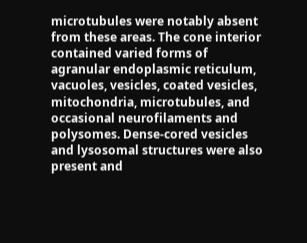microtubules were notably absent from these areas. The cone interior contained varied forms of agranular endoplasmic reticulum, vacuoles, vesicles, coated vesicles, mitochondria, microtubules, and occasional neurofilaments and polysomes. Dense-cored vesicles and lysosomal structures were also present and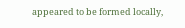appeared to be formed locally,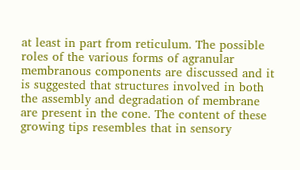at least in part from reticulum. The possible roles of the various forms of agranular membranous components are discussed and it is suggested that structures involved in both the assembly and degradation of membrane are present in the cone. The content of these growing tips resembles that in sensory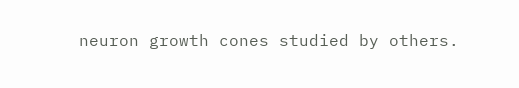neuron growth cones studied by others.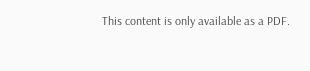This content is only available as a PDF.